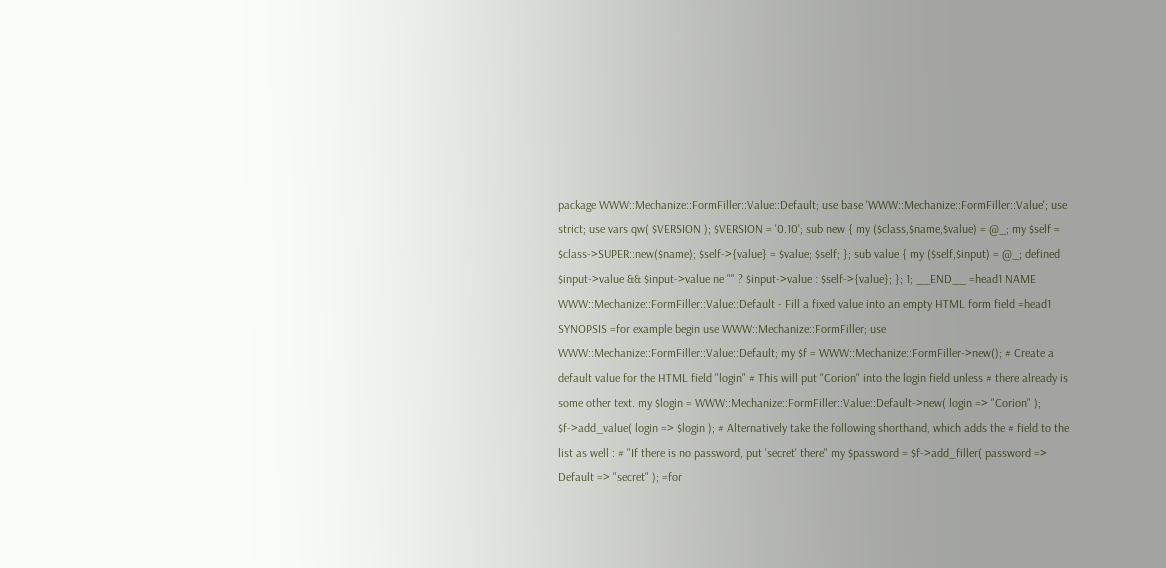package WWW::Mechanize::FormFiller::Value::Default; use base 'WWW::Mechanize::FormFiller::Value'; use strict; use vars qw( $VERSION ); $VERSION = '0.10'; sub new { my ($class,$name,$value) = @_; my $self = $class->SUPER::new($name); $self->{value} = $value; $self; }; sub value { my ($self,$input) = @_; defined $input->value && $input->value ne "" ? $input->value : $self->{value}; }; 1; __END__ =head1 NAME WWW::Mechanize::FormFiller::Value::Default - Fill a fixed value into an empty HTML form field =head1 SYNOPSIS =for example begin use WWW::Mechanize::FormFiller; use WWW::Mechanize::FormFiller::Value::Default; my $f = WWW::Mechanize::FormFiller->new(); # Create a default value for the HTML field "login" # This will put "Corion" into the login field unless # there already is some other text. my $login = WWW::Mechanize::FormFiller::Value::Default->new( login => "Corion" ); $f->add_value( login => $login ); # Alternatively take the following shorthand, which adds the # field to the list as well : # "If there is no password, put 'secret' there" my $password = $f->add_filler( password => Default => "secret" ); =for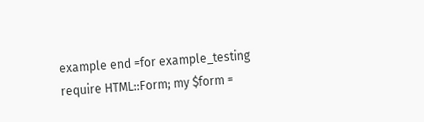example end =for example_testing require HTML::Form; my $form =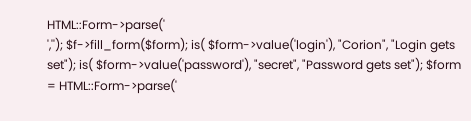HTML::Form->parse('
',''); $f->fill_form($form); is( $form->value('login'), "Corion", "Login gets set"); is( $form->value('password'), "secret", "Password gets set"); $form = HTML::Form->parse('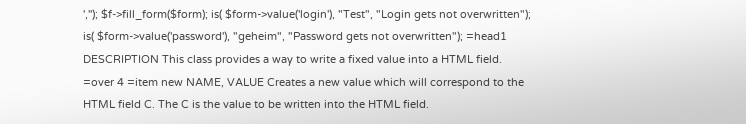',''); $f->fill_form($form); is( $form->value('login'), "Test", "Login gets not overwritten"); is( $form->value('password'), "geheim", "Password gets not overwritten"); =head1 DESCRIPTION This class provides a way to write a fixed value into a HTML field. =over 4 =item new NAME, VALUE Creates a new value which will correspond to the HTML field C. The C is the value to be written into the HTML field.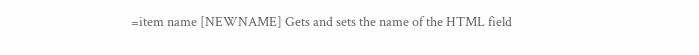=item name [NEWNAME] Gets and sets the name of the HTML field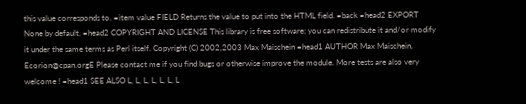this value corresponds to. =item value FIELD Returns the value to put into the HTML field. =back =head2 EXPORT None by default. =head2 COPYRIGHT AND LICENSE This library is free software; you can redistribute it and/or modify it under the same terms as Perl itself. Copyright (C) 2002,2003 Max Maischein =head1 AUTHOR Max Maischein, Ecorion@cpan.orgE Please contact me if you find bugs or otherwise improve the module. More tests are also very welcome ! =head1 SEE ALSO L, L, L, L, L, L, L